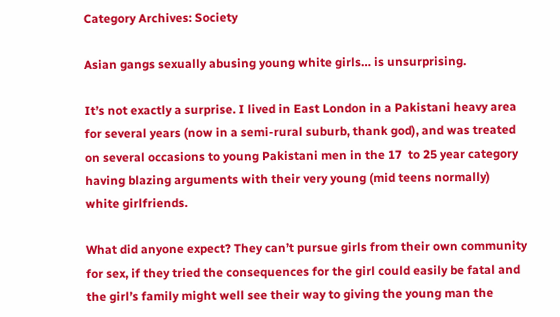Category Archives: Society

Asian gangs sexually abusing young white girls… is unsurprising.

It’s not exactly a surprise. I lived in East London in a Pakistani heavy area for several years (now in a semi-rural suburb, thank god), and was treated on several occasions to young Pakistani men in the 17  to 25 year category having blazing arguments with their very young (mid teens normally) white girlfriends.

What did anyone expect? They can’t pursue girls from their own community for sex, if they tried the consequences for the girl could easily be fatal and the girl’s family might well see their way to giving the young man the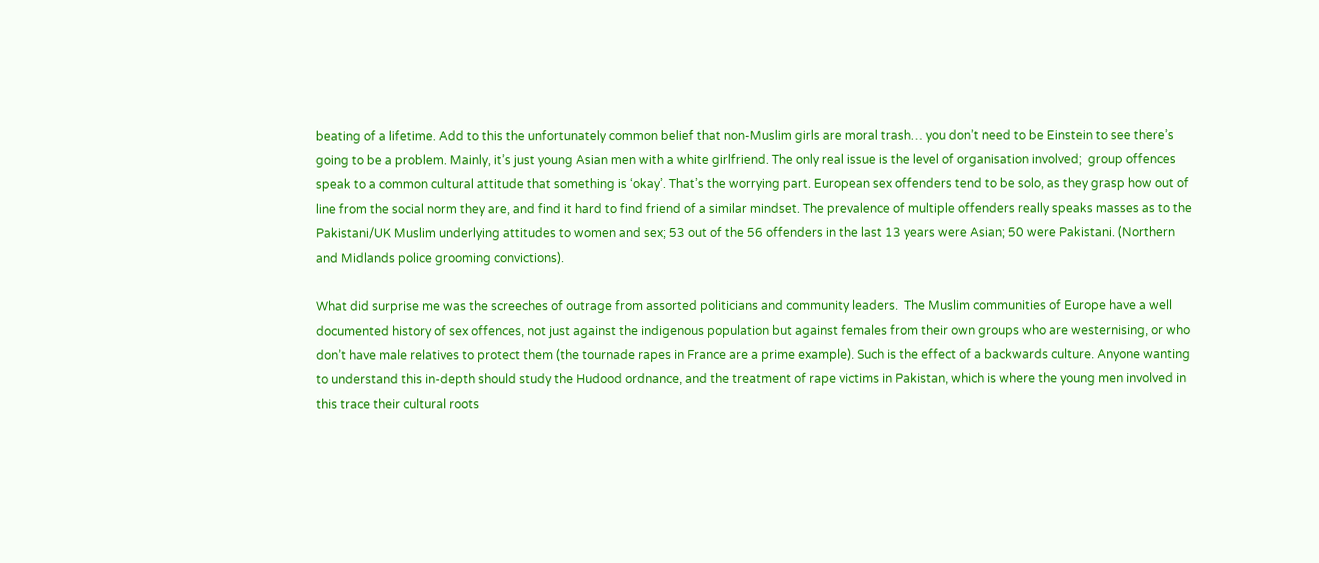beating of a lifetime. Add to this the unfortunately common belief that non-Muslim girls are moral trash… you don’t need to be Einstein to see there’s going to be a problem. Mainly, it’s just young Asian men with a white girlfriend. The only real issue is the level of organisation involved;  group offences speak to a common cultural attitude that something is ‘okay’. That’s the worrying part. European sex offenders tend to be solo, as they grasp how out of line from the social norm they are, and find it hard to find friend of a similar mindset. The prevalence of multiple offenders really speaks masses as to the Pakistani/UK Muslim underlying attitudes to women and sex; 53 out of the 56 offenders in the last 13 years were Asian; 50 were Pakistani. (Northern and Midlands police grooming convictions).

What did surprise me was the screeches of outrage from assorted politicians and community leaders.  The Muslim communities of Europe have a well documented history of sex offences, not just against the indigenous population but against females from their own groups who are westernising, or who don’t have male relatives to protect them (the tournade rapes in France are a prime example). Such is the effect of a backwards culture. Anyone wanting to understand this in-depth should study the Hudood ordnance, and the treatment of rape victims in Pakistan, which is where the young men involved in this trace their cultural roots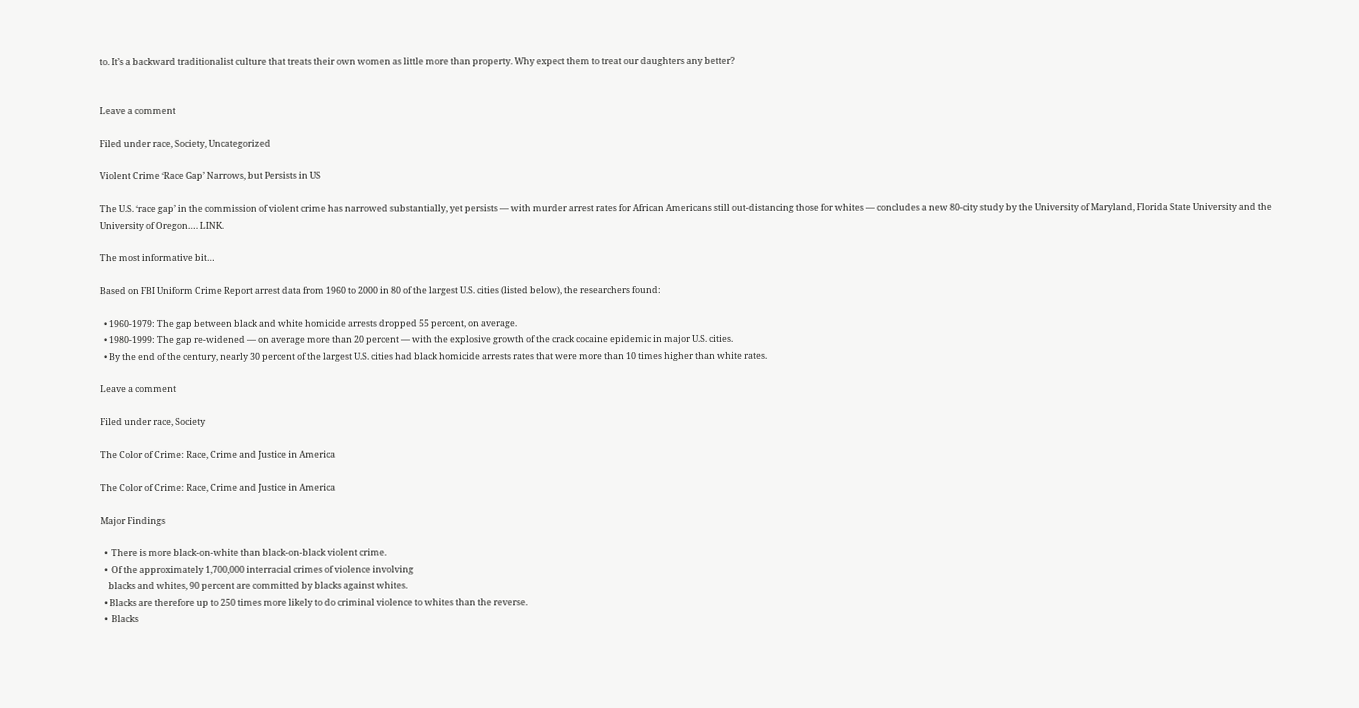to. It’s a backward traditionalist culture that treats their own women as little more than property. Why expect them to treat our daughters any better?


Leave a comment

Filed under race, Society, Uncategorized

Violent Crime ‘Race Gap’ Narrows, but Persists in US

The U.S. ‘race gap’ in the commission of violent crime has narrowed substantially, yet persists — with murder arrest rates for African Americans still out-distancing those for whites — concludes a new 80-city study by the University of Maryland, Florida State University and the University of Oregon…. LINK.

The most informative bit…

Based on FBI Uniform Crime Report arrest data from 1960 to 2000 in 80 of the largest U.S. cities (listed below), the researchers found:

  • 1960-1979: The gap between black and white homicide arrests dropped 55 percent, on average.
  • 1980-1999: The gap re-widened — on average more than 20 percent — with the explosive growth of the crack cocaine epidemic in major U.S. cities.
  • By the end of the century, nearly 30 percent of the largest U.S. cities had black homicide arrests rates that were more than 10 times higher than white rates.

Leave a comment

Filed under race, Society

The Color of Crime: Race, Crime and Justice in America

The Color of Crime: Race, Crime and Justice in America

Major Findings

  •  There is more black-on-white than black-on-black violent crime.
  •  Of the approximately 1,700,000 interracial crimes of violence involving
    blacks and whites, 90 percent are committed by blacks against whites.
  • Blacks are therefore up to 250 times more likely to do criminal violence to whites than the reverse.
  •  Blacks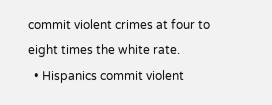commit violent crimes at four to eight times the white rate.
  • Hispanics commit violent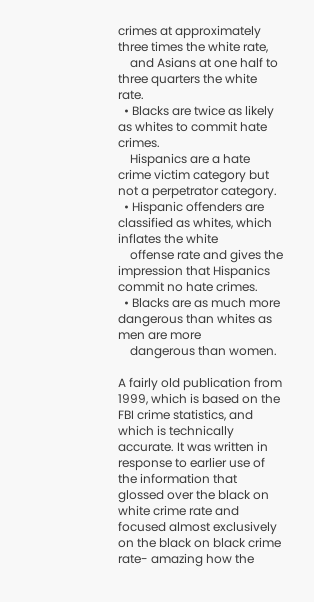crimes at approximately three times the white rate,
    and Asians at one half to three quarters the white rate.
  • Blacks are twice as likely as whites to commit hate crimes.
    Hispanics are a hate crime victim category but not a perpetrator category.
  • Hispanic offenders are classified as whites, which inflates the white
    offense rate and gives the impression that Hispanics commit no hate crimes.
  • Blacks are as much more dangerous than whites as men are more
    dangerous than women.

A fairly old publication from 1999, which is based on the FBI crime statistics, and which is technically accurate. It was written in response to earlier use of the information that glossed over the black on white crime rate and focused almost exclusively on the black on black crime rate- amazing how the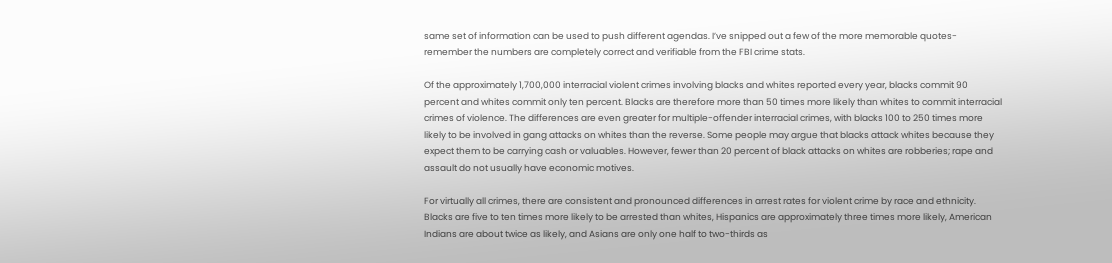same set of information can be used to push different agendas. I’ve snipped out a few of the more memorable quotes- remember the numbers are completely correct and verifiable from the FBI crime stats.

Of the approximately 1,700,000 interracial violent crimes involving blacks and whites reported every year, blacks commit 90 percent and whites commit only ten percent. Blacks are therefore more than 50 times more likely than whites to commit interracial crimes of violence. The differences are even greater for multiple-offender interracial crimes, with blacks 100 to 250 times more likely to be involved in gang attacks on whites than the reverse. Some people may argue that blacks attack whites because they expect them to be carrying cash or valuables. However, fewer than 20 percent of black attacks on whites are robberies; rape and assault do not usually have economic motives.

For virtually all crimes, there are consistent and pronounced differences in arrest rates for violent crime by race and ethnicity. Blacks are five to ten times more likely to be arrested than whites, Hispanics are approximately three times more likely, American Indians are about twice as likely, and Asians are only one half to two-thirds as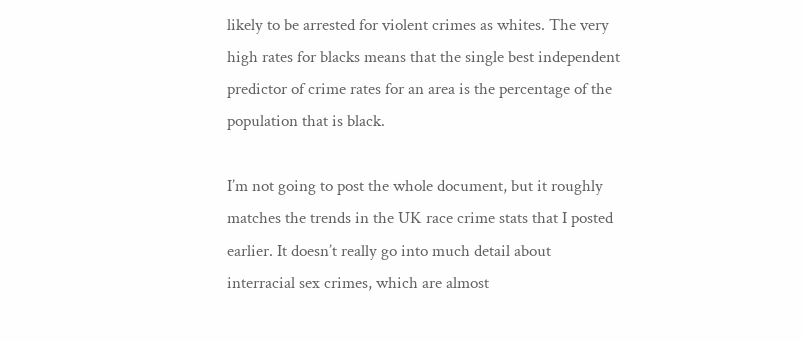likely to be arrested for violent crimes as whites. The very high rates for blacks means that the single best independent predictor of crime rates for an area is the percentage of the population that is black.

I’m not going to post the whole document, but it roughly matches the trends in the UK race crime stats that I posted earlier. It doesn’t really go into much detail about interracial sex crimes, which are almost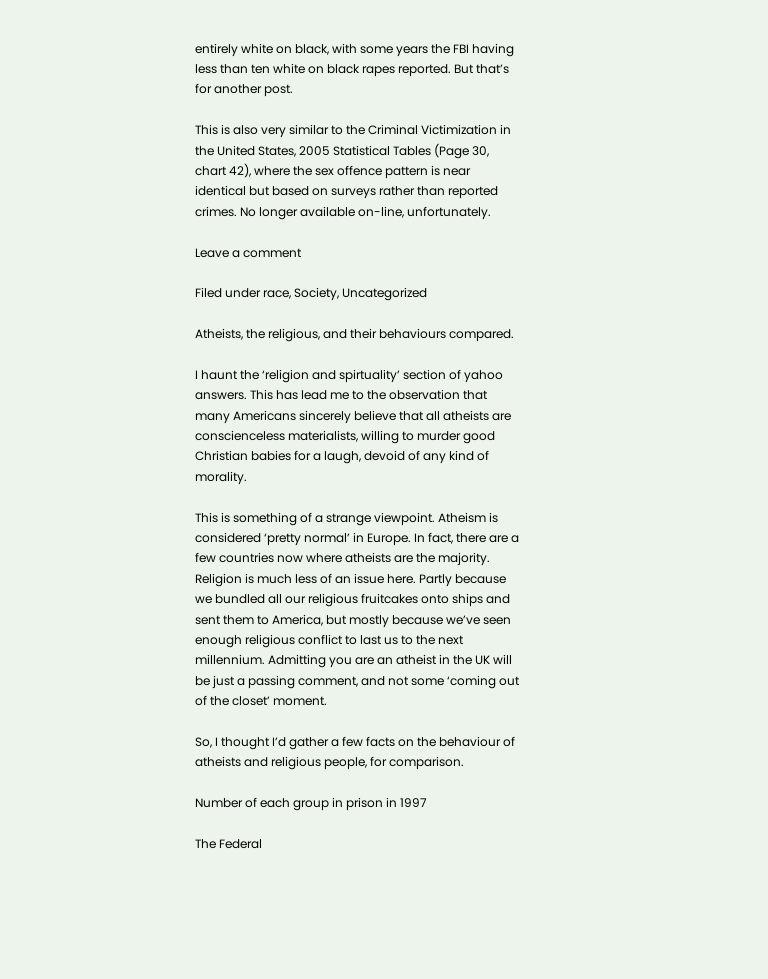entirely white on black, with some years the FBI having less than ten white on black rapes reported. But that’s for another post.

This is also very similar to the Criminal Victimization in the United States, 2005 Statistical Tables (Page 30, chart 42), where the sex offence pattern is near identical but based on surveys rather than reported crimes. No longer available on-line, unfortunately.

Leave a comment

Filed under race, Society, Uncategorized

Atheists, the religious, and their behaviours compared.

I haunt the ‘religion and spirtuality’ section of yahoo answers. This has lead me to the observation that many Americans sincerely believe that all atheists are conscienceless materialists, willing to murder good Christian babies for a laugh, devoid of any kind of morality.

This is something of a strange viewpoint. Atheism is considered ‘pretty normal’ in Europe. In fact, there are a few countries now where atheists are the majority. Religion is much less of an issue here. Partly because we bundled all our religious fruitcakes onto ships and sent them to America, but mostly because we’ve seen enough religious conflict to last us to the next millennium. Admitting you are an atheist in the UK will be just a passing comment, and not some ‘coming out of the closet’ moment.

So, I thought I’d gather a few facts on the behaviour of atheists and religious people, for comparison.

Number of each group in prison in 1997

The Federal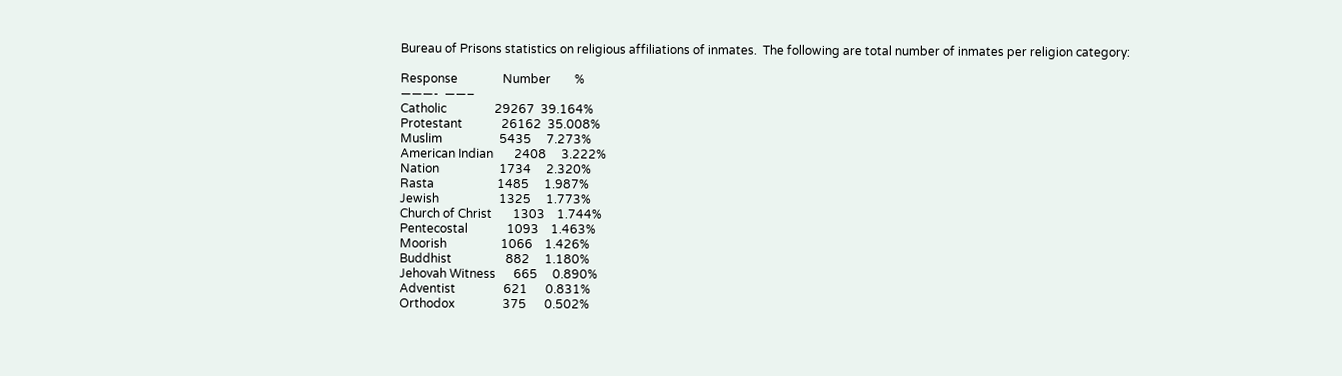Bureau of Prisons statistics on religious affiliations of inmates.  The following are total number of inmates per religion category:

Response               Number        %
———-  ——–
Catholic                29267  39.164%
Protestant             26162  35.008%
Muslim                   5435     7.273%
American Indian       2408     3.222%
Nation                    1734     2.320%
Rasta                     1485     1.987%
Jewish                    1325     1.773%
Church of Christ       1303    1.744%
Pentecostal             1093    1.463%
Moorish                  1066    1.426%
Buddhist                  882     1.180%
Jehovah Witness      665     0.890%
Adventist                621      0.831%
Orthodox                375      0.502%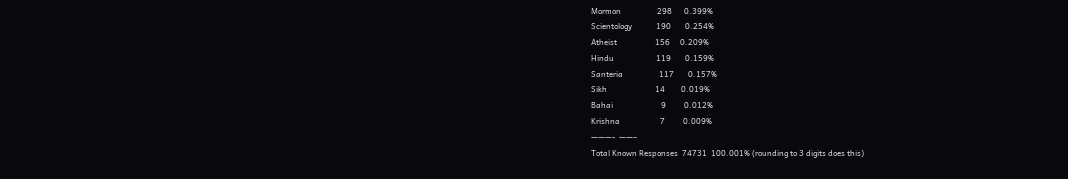Mormon                  298      0.399%
Scientology            190       0.254%
Atheist                   156     0.209%
Hindu                     119       0.159%
Santeria                  117       0.157%
Sikh                        14        0.019%
Bahai                        9         0.012%
Krishna                    7         0.009%
———-  ——–
Total Known Responses  74731  100.001% (rounding to 3 digits does this)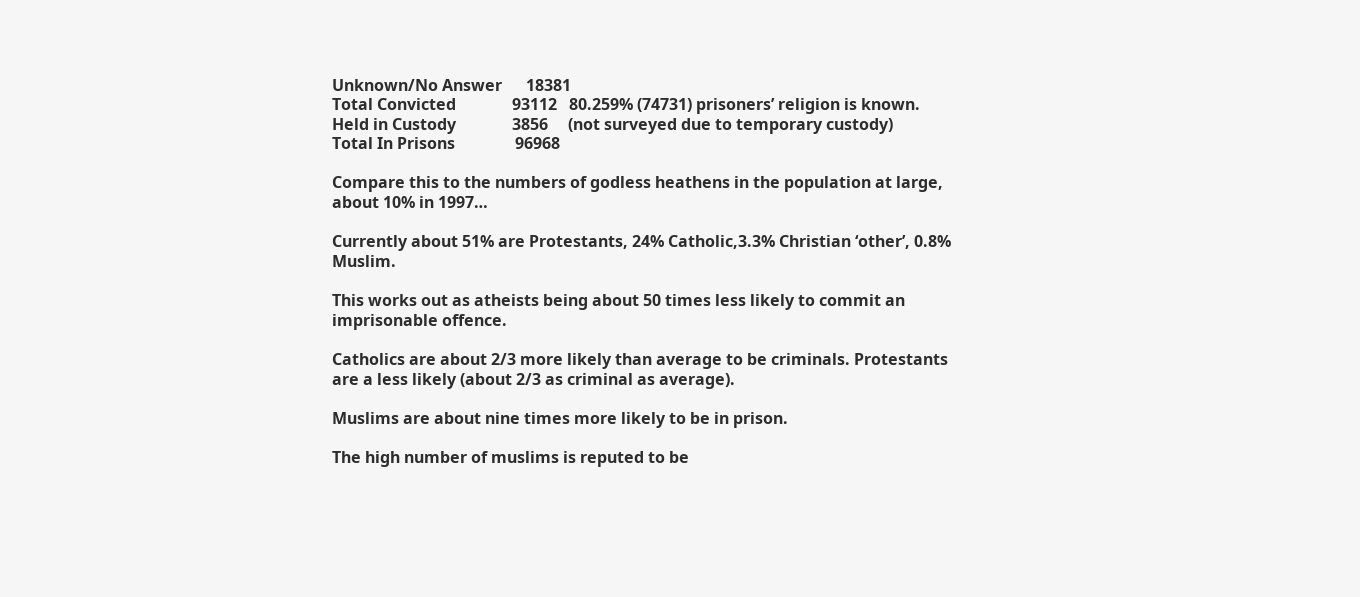Unknown/No Answer      18381
Total Convicted              93112   80.259% (74731) prisoners’ religion is known.
Held in Custody              3856     (not surveyed due to temporary custody)
Total In Prisons               96968

Compare this to the numbers of godless heathens in the population at large, about 10% in 1997…

Currently about 51% are Protestants, 24% Catholic,3.3% Christian ‘other’, 0.8% Muslim.

This works out as atheists being about 50 times less likely to commit an imprisonable offence.

Catholics are about 2/3 more likely than average to be criminals. Protestants are a less likely (about 2/3 as criminal as average).

Muslims are about nine times more likely to be in prison.

The high number of muslims is reputed to be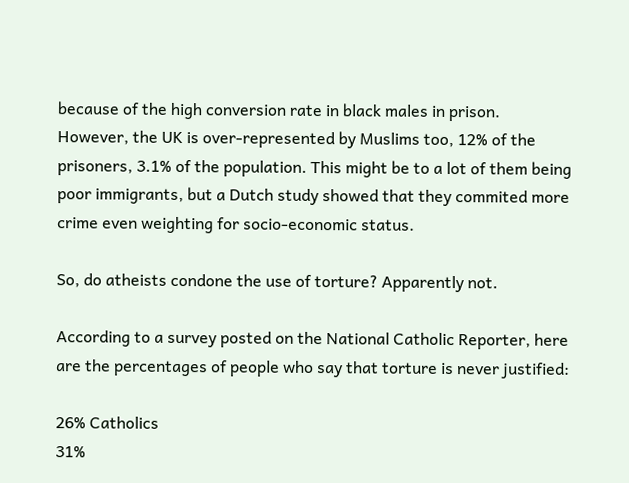because of the high conversion rate in black males in prison. However, the UK is over-represented by Muslims too, 12% of the prisoners, 3.1% of the population. This might be to a lot of them being poor immigrants, but a Dutch study showed that they commited more crime even weighting for socio-economic status.

So, do atheists condone the use of torture? Apparently not.

According to a survey posted on the National Catholic Reporter, here are the percentages of people who say that torture is never justified:

26% Catholics
31%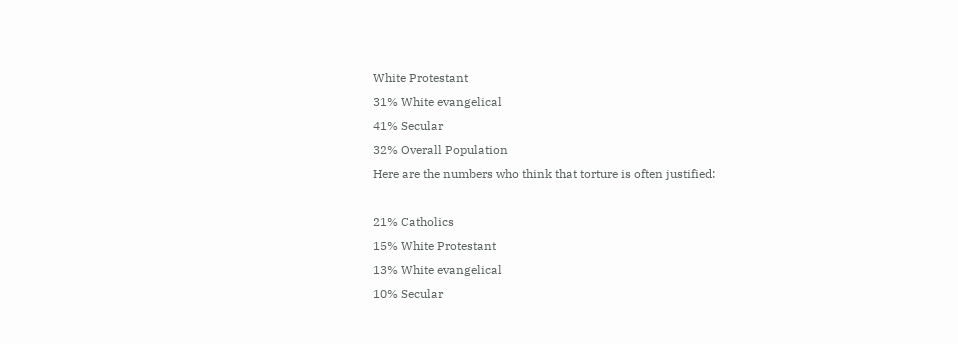White Protestant
31% White evangelical
41% Secular
32% Overall Population
Here are the numbers who think that torture is often justified:

21% Catholics
15% White Protestant
13% White evangelical
10% Secular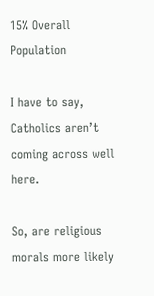15% Overall Population

I have to say, Catholics aren’t coming across well here.

So, are religious morals more likely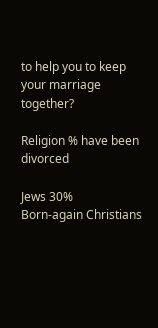to help you to keep your marriage together?

Religion % have been divorced

Jews 30%
Born-again Christians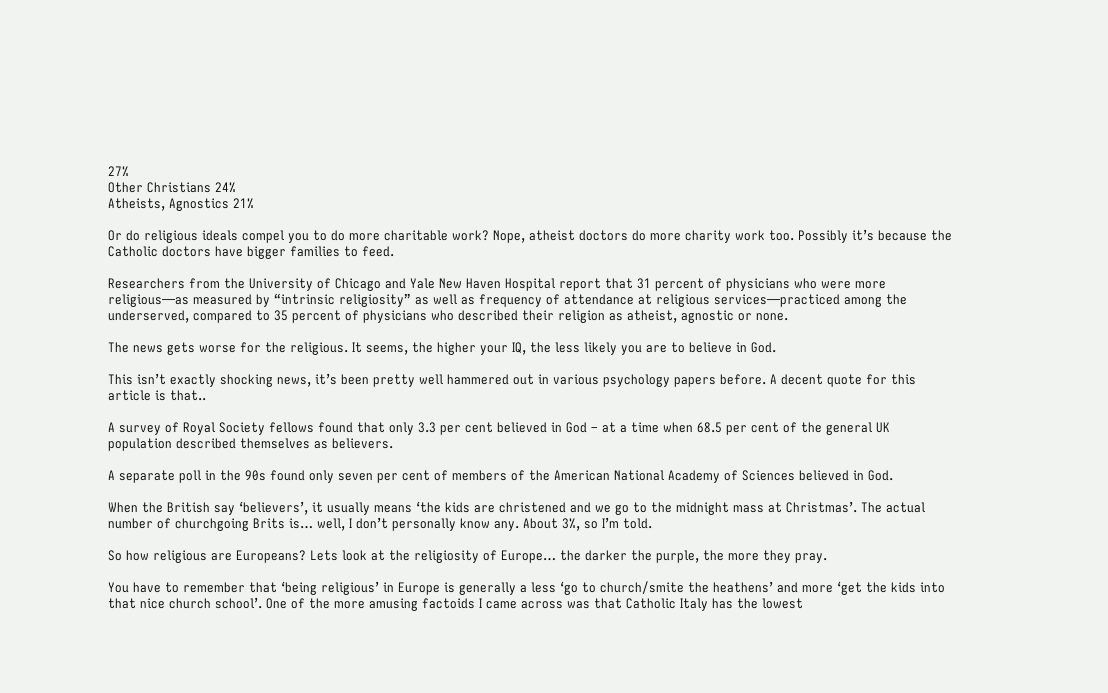27%
Other Christians 24%
Atheists, Agnostics 21%

Or do religious ideals compel you to do more charitable work? Nope, atheist doctors do more charity work too. Possibly it’s because the Catholic doctors have bigger families to feed.

Researchers from the University of Chicago and Yale New Haven Hospital report that 31 percent of physicians who were more religious—as measured by “intrinsic religiosity” as well as frequency of attendance at religious services—practiced among the underserved, compared to 35 percent of physicians who described their religion as atheist, agnostic or none.

The news gets worse for the religious. It seems, the higher your IQ, the less likely you are to believe in God.

This isn’t exactly shocking news, it’s been pretty well hammered out in various psychology papers before. A decent quote for this article is that..

A survey of Royal Society fellows found that only 3.3 per cent believed in God – at a time when 68.5 per cent of the general UK population described themselves as believers.

A separate poll in the 90s found only seven per cent of members of the American National Academy of Sciences believed in God.

When the British say ‘believers’, it usually means ‘the kids are christened and we go to the midnight mass at Christmas’. The actual number of churchgoing Brits is… well, I don’t personally know any. About 3%, so I’m told.

So how religious are Europeans? Lets look at the religiosity of Europe… the darker the purple, the more they pray.

You have to remember that ‘being religious’ in Europe is generally a less ‘go to church/smite the heathens’ and more ‘get the kids into that nice church school’. One of the more amusing factoids I came across was that Catholic Italy has the lowest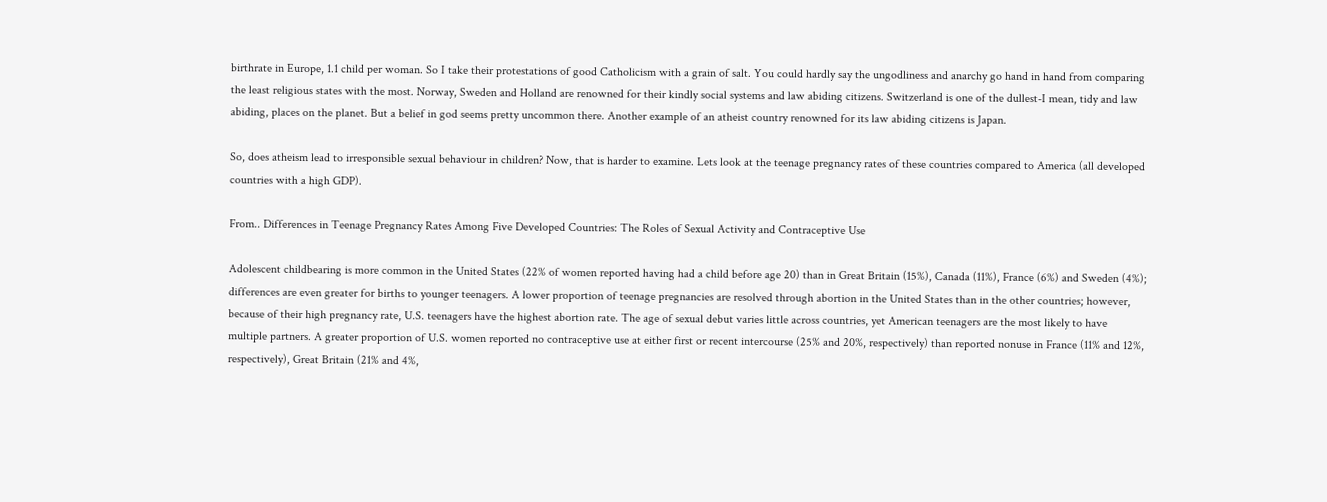birthrate in Europe, 1.1 child per woman. So I take their protestations of good Catholicism with a grain of salt. You could hardly say the ungodliness and anarchy go hand in hand from comparing the least religious states with the most. Norway, Sweden and Holland are renowned for their kindly social systems and law abiding citizens. Switzerland is one of the dullest-I mean, tidy and law abiding, places on the planet. But a belief in god seems pretty uncommon there. Another example of an atheist country renowned for its law abiding citizens is Japan.

So, does atheism lead to irresponsible sexual behaviour in children? Now, that is harder to examine. Lets look at the teenage pregnancy rates of these countries compared to America (all developed countries with a high GDP).

From.. Differences in Teenage Pregnancy Rates Among Five Developed Countries: The Roles of Sexual Activity and Contraceptive Use

Adolescent childbearing is more common in the United States (22% of women reported having had a child before age 20) than in Great Britain (15%), Canada (11%), France (6%) and Sweden (4%); differences are even greater for births to younger teenagers. A lower proportion of teenage pregnancies are resolved through abortion in the United States than in the other countries; however, because of their high pregnancy rate, U.S. teenagers have the highest abortion rate. The age of sexual debut varies little across countries, yet American teenagers are the most likely to have multiple partners. A greater proportion of U.S. women reported no contraceptive use at either first or recent intercourse (25% and 20%, respectively) than reported nonuse in France (11% and 12%, respectively), Great Britain (21% and 4%,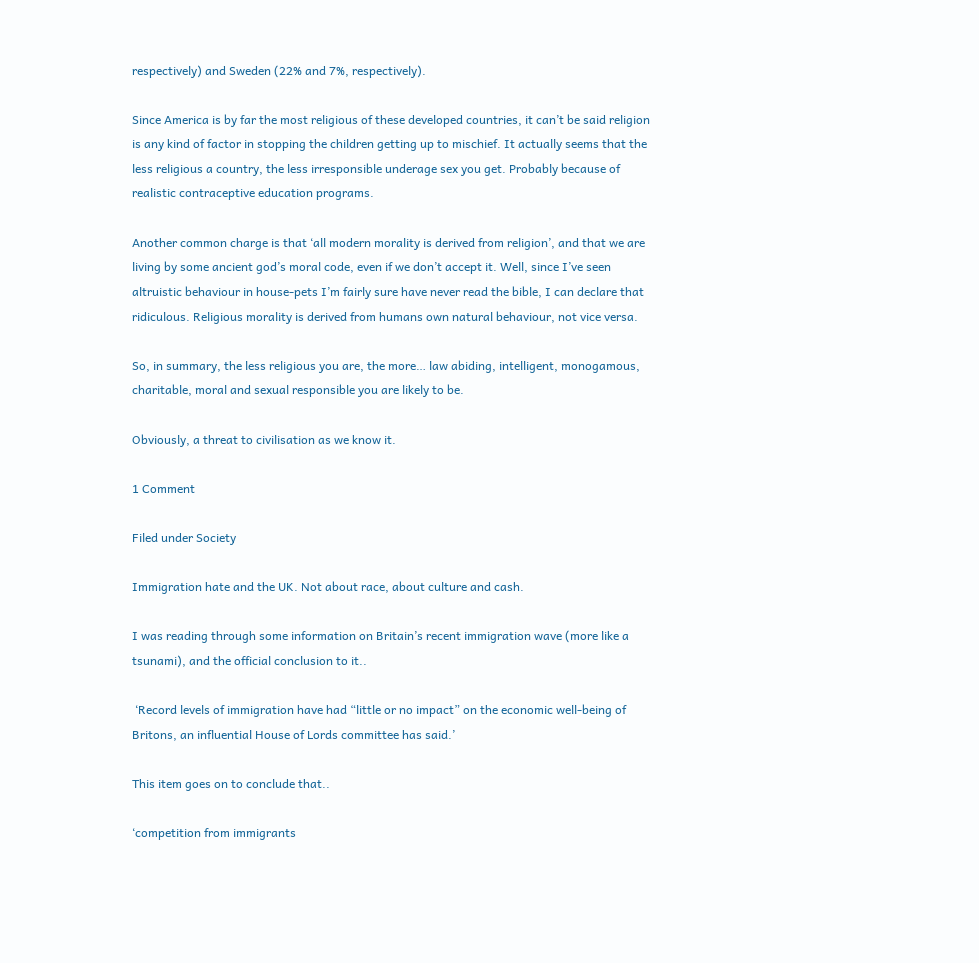respectively) and Sweden (22% and 7%, respectively).

Since America is by far the most religious of these developed countries, it can’t be said religion is any kind of factor in stopping the children getting up to mischief. It actually seems that the less religious a country, the less irresponsible underage sex you get. Probably because of realistic contraceptive education programs.

Another common charge is that ‘all modern morality is derived from religion’, and that we are living by some ancient god’s moral code, even if we don’t accept it. Well, since I’ve seen altruistic behaviour in house-pets I’m fairly sure have never read the bible, I can declare that ridiculous. Religious morality is derived from humans own natural behaviour, not vice versa.

So, in summary, the less religious you are, the more… law abiding, intelligent, monogamous, charitable, moral and sexual responsible you are likely to be.

Obviously, a threat to civilisation as we know it.

1 Comment

Filed under Society

Immigration hate and the UK. Not about race, about culture and cash.

I was reading through some information on Britain’s recent immigration wave (more like a tsunami), and the official conclusion to it..

 ‘Record levels of immigration have had “little or no impact” on the economic well-being of Britons, an influential House of Lords committee has said.’

This item goes on to conclude that..

‘competition from immigrants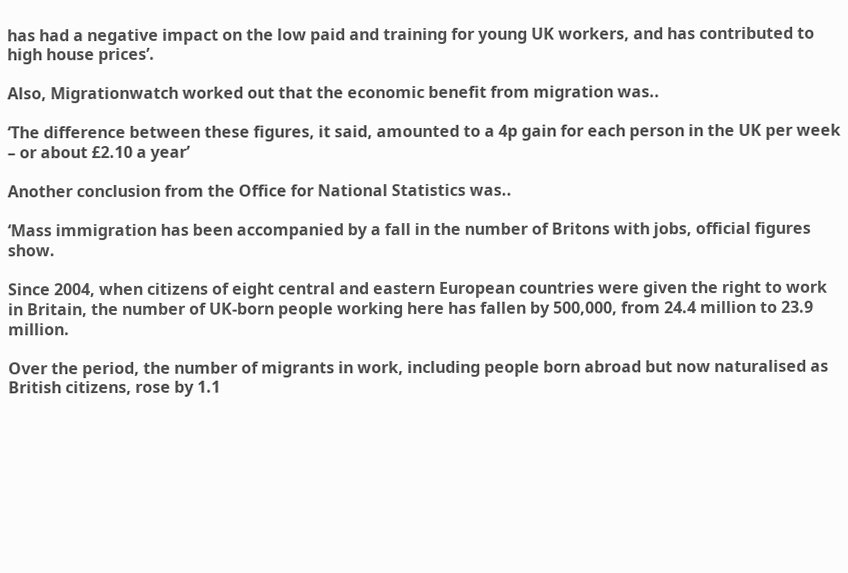has had a negative impact on the low paid and training for young UK workers, and has contributed to high house prices’.

Also, Migrationwatch worked out that the economic benefit from migration was..

‘The difference between these figures, it said, amounted to a 4p gain for each person in the UK per week – or about £2.10 a year’

Another conclusion from the Office for National Statistics was..

‘Mass immigration has been accompanied by a fall in the number of Britons with jobs, official figures show.

Since 2004, when citizens of eight central and eastern European countries were given the right to work in Britain, the number of UK-born people working here has fallen by 500,000, from 24.4 million to 23.9 million.

Over the period, the number of migrants in work, including people born abroad but now naturalised as British citizens, rose by 1.1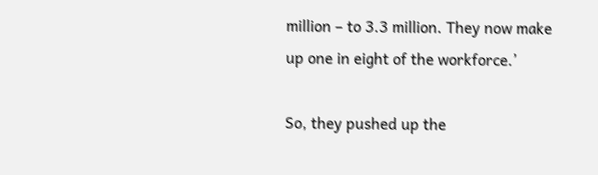million – to 3.3 million. They now make up one in eight of the workforce.’

So, they pushed up the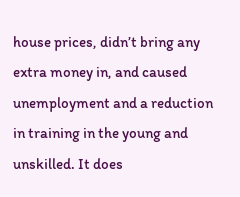house prices, didn’t bring any extra money in, and caused unemployment and a reduction in training in the young and unskilled. It does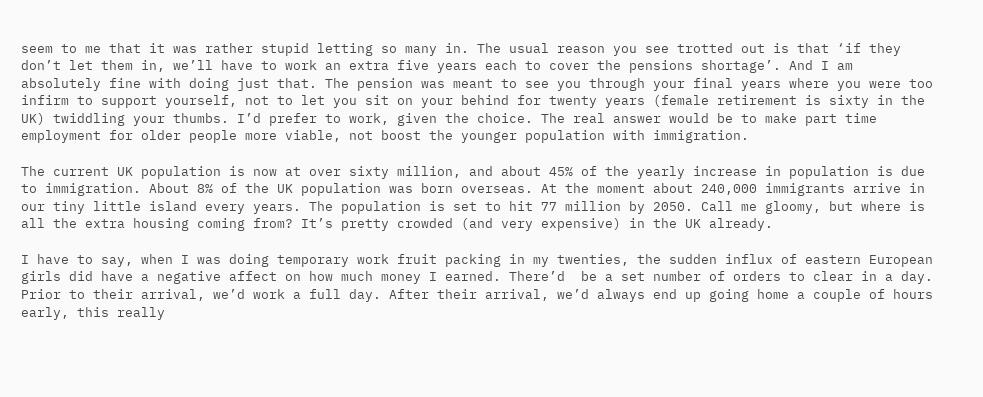seem to me that it was rather stupid letting so many in. The usual reason you see trotted out is that ‘if they don’t let them in, we’ll have to work an extra five years each to cover the pensions shortage’. And I am absolutely fine with doing just that. The pension was meant to see you through your final years where you were too infirm to support yourself, not to let you sit on your behind for twenty years (female retirement is sixty in the UK) twiddling your thumbs. I’d prefer to work, given the choice. The real answer would be to make part time employment for older people more viable, not boost the younger population with immigration.

The current UK population is now at over sixty million, and about 45% of the yearly increase in population is due to immigration. About 8% of the UK population was born overseas. At the moment about 240,000 immigrants arrive in our tiny little island every years. The population is set to hit 77 million by 2050. Call me gloomy, but where is all the extra housing coming from? It’s pretty crowded (and very expensive) in the UK already.

I have to say, when I was doing temporary work fruit packing in my twenties, the sudden influx of eastern European girls did have a negative affect on how much money I earned. There’d  be a set number of orders to clear in a day. Prior to their arrival, we’d work a full day. After their arrival, we’d always end up going home a couple of hours early, this really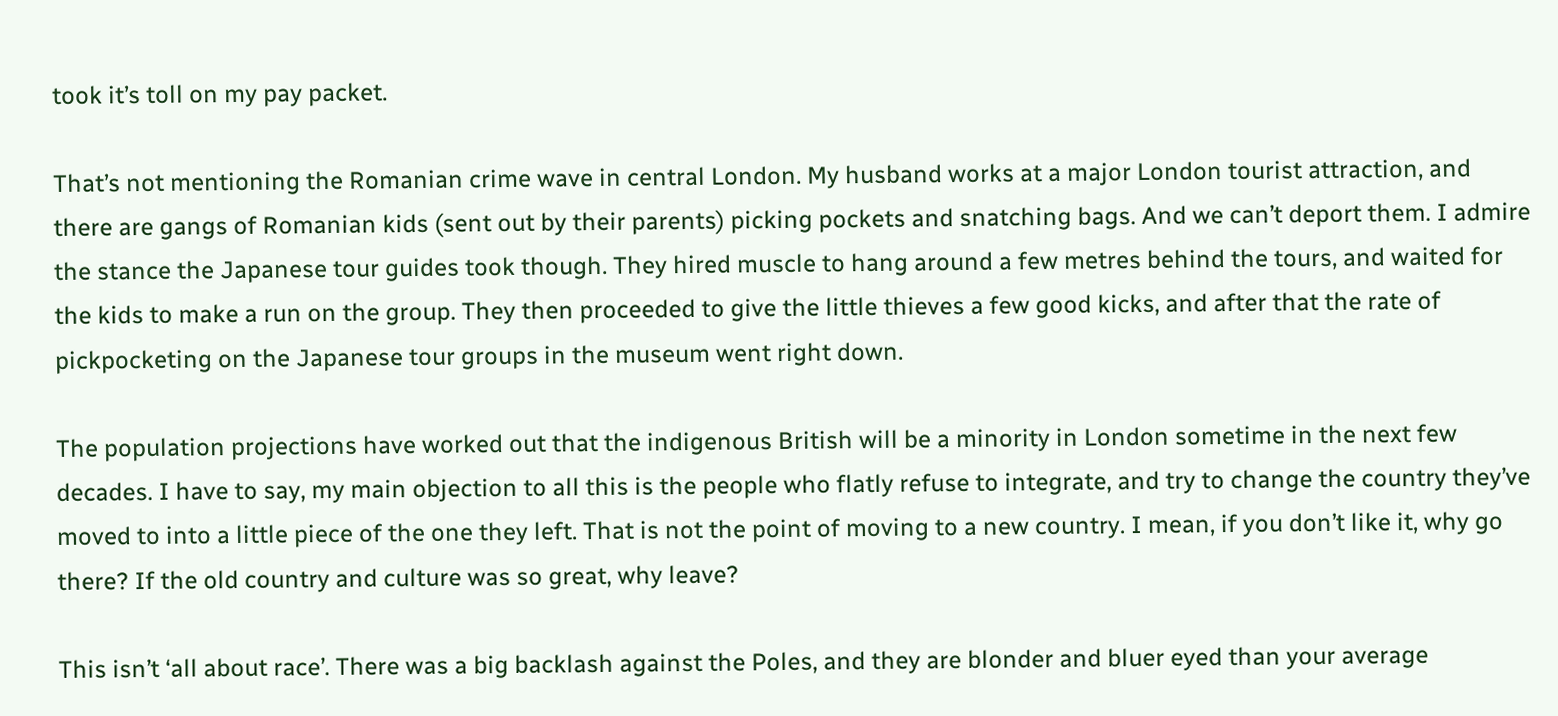took it’s toll on my pay packet.

That’s not mentioning the Romanian crime wave in central London. My husband works at a major London tourist attraction, and there are gangs of Romanian kids (sent out by their parents) picking pockets and snatching bags. And we can’t deport them. I admire the stance the Japanese tour guides took though. They hired muscle to hang around a few metres behind the tours, and waited for the kids to make a run on the group. They then proceeded to give the little thieves a few good kicks, and after that the rate of pickpocketing on the Japanese tour groups in the museum went right down.

The population projections have worked out that the indigenous British will be a minority in London sometime in the next few decades. I have to say, my main objection to all this is the people who flatly refuse to integrate, and try to change the country they’ve moved to into a little piece of the one they left. That is not the point of moving to a new country. I mean, if you don’t like it, why go there? If the old country and culture was so great, why leave?

This isn’t ‘all about race’. There was a big backlash against the Poles, and they are blonder and bluer eyed than your average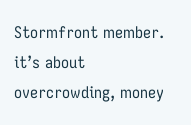Stormfront member. it’s about overcrowding, money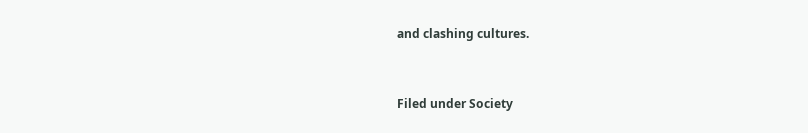and clashing cultures.


Filed under Society